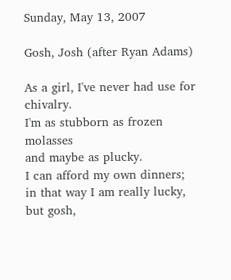Sunday, May 13, 2007

Gosh, Josh (after Ryan Adams)

As a girl, I've never had use for chivalry.
I'm as stubborn as frozen molasses
and maybe as plucky.
I can afford my own dinners;
in that way I am really lucky,
but gosh,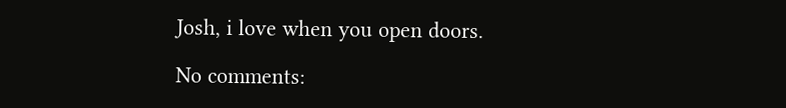Josh, i love when you open doors.

No comments: